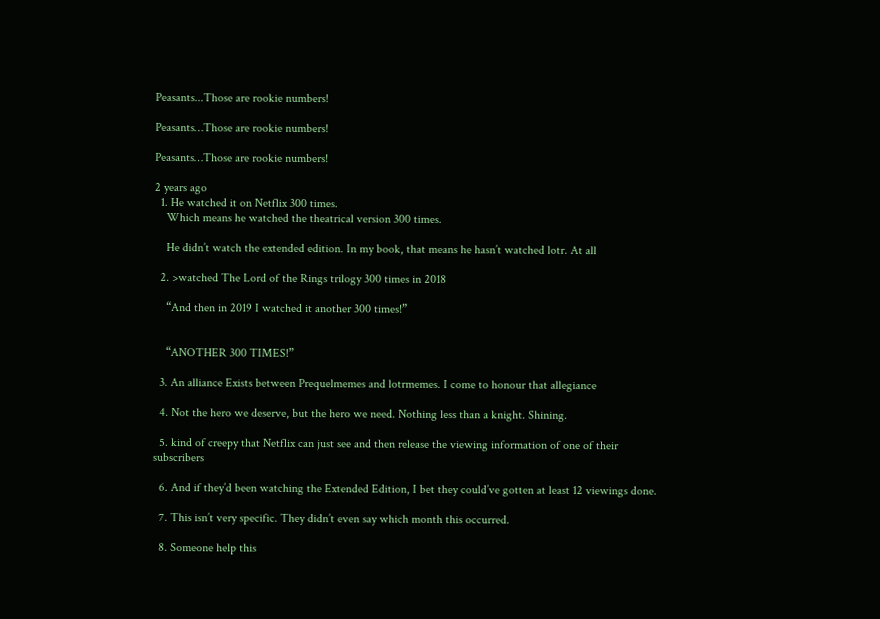Peasants...Those are rookie numbers!

Peasants…Those are rookie numbers!

Peasants…Those are rookie numbers!

2 years ago
  1. He watched it on Netflix 300 times.
    Which means he watched the theatrical version 300 times.

    He didn’t watch the extended edition. In my book, that means he hasn’t watched lotr. At all

  2. >watched The Lord of the Rings trilogy 300 times in 2018

    “And then in 2019 I watched it another 300 times!”


    “ANOTHER 300 TIMES!”

  3. An alliance Exists between Prequelmemes and lotrmemes. I come to honour that allegiance

  4. Not the hero we deserve, but the hero we need. Nothing less than a knight. Shining.

  5. kind of creepy that Netflix can just see and then release the viewing information of one of their subscribers

  6. And if they’d been watching the Extended Edition, I bet they could’ve gotten at least 12 viewings done.

  7. This isn’t very specific. They didn’t even say which month this occurred.

  8. Someone help this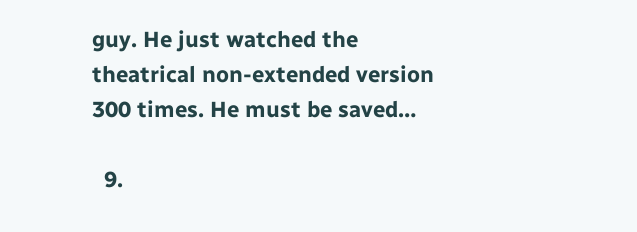guy. He just watched the theatrical non-extended version 300 times. He must be saved…

  9.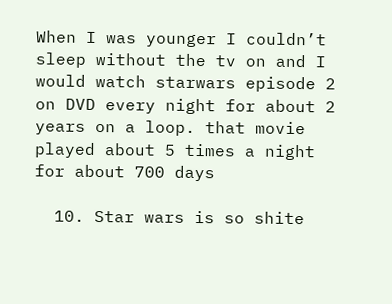When I was younger I couldn’t sleep without the tv on and I would watch starwars episode 2 on DVD every night for about 2 years on a loop. that movie played about 5 times a night for about 700 days

  10. Star wars is so shite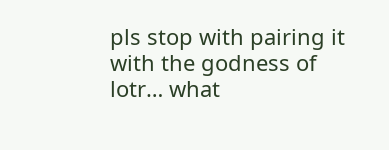pls stop with pairing it with the godness of lotr… what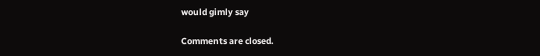would gimly say

Comments are closed.